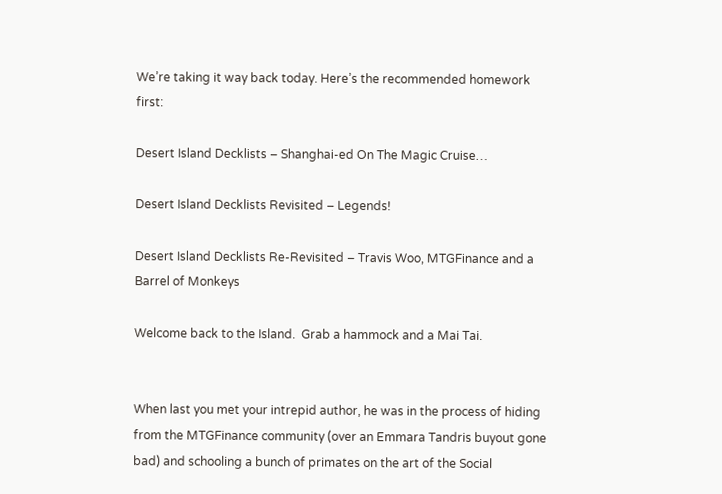We’re taking it way back today. Here’s the recommended homework first:

Desert Island Decklists – Shanghai-ed On The Magic Cruise…

Desert Island Decklists Revisited – Legends!

Desert Island Decklists Re-Revisited – Travis Woo, MTGFinance and a Barrel of Monkeys

Welcome back to the Island.  Grab a hammock and a Mai Tai.


When last you met your intrepid author, he was in the process of hiding from the MTGFinance community (over an Emmara Tandris buyout gone bad) and schooling a bunch of primates on the art of the Social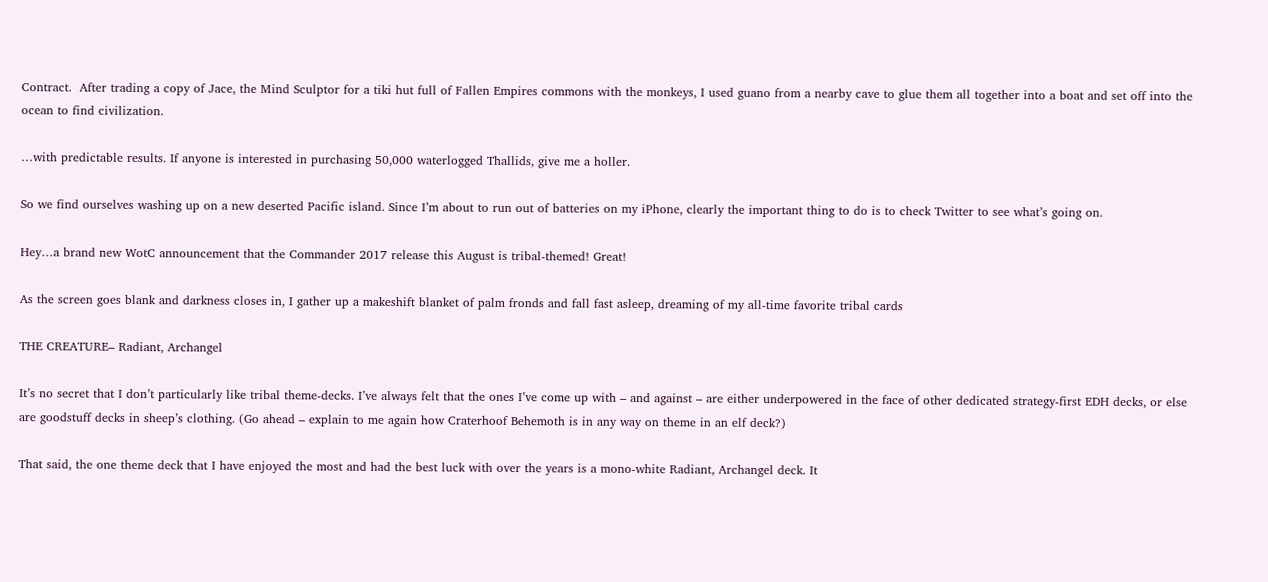Contract.  After trading a copy of Jace, the Mind Sculptor for a tiki hut full of Fallen Empires commons with the monkeys, I used guano from a nearby cave to glue them all together into a boat and set off into the ocean to find civilization.

…with predictable results. If anyone is interested in purchasing 50,000 waterlogged Thallids, give me a holler.

So we find ourselves washing up on a new deserted Pacific island. Since I’m about to run out of batteries on my iPhone, clearly the important thing to do is to check Twitter to see what’s going on.

Hey…a brand new WotC announcement that the Commander 2017 release this August is tribal-themed! Great!

As the screen goes blank and darkness closes in, I gather up a makeshift blanket of palm fronds and fall fast asleep, dreaming of my all-time favorite tribal cards

THE CREATURE– Radiant, Archangel

It’s no secret that I don’t particularly like tribal theme-decks. I’ve always felt that the ones I’ve come up with – and against – are either underpowered in the face of other dedicated strategy-first EDH decks, or else are goodstuff decks in sheep’s clothing. (Go ahead – explain to me again how Craterhoof Behemoth is in any way on theme in an elf deck?)

That said, the one theme deck that I have enjoyed the most and had the best luck with over the years is a mono-white Radiant, Archangel deck. It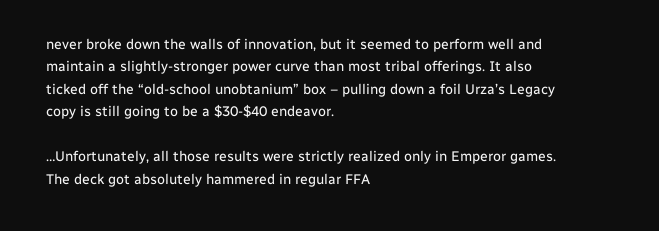never broke down the walls of innovation, but it seemed to perform well and maintain a slightly-stronger power curve than most tribal offerings. It also ticked off the “old-school unobtanium” box – pulling down a foil Urza’s Legacy copy is still going to be a $30-$40 endeavor.

…Unfortunately, all those results were strictly realized only in Emperor games. The deck got absolutely hammered in regular FFA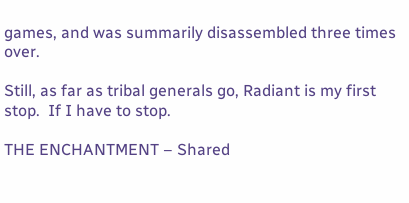games, and was summarily disassembled three times over.

Still, as far as tribal generals go, Radiant is my first stop.  If I have to stop.

THE ENCHANTMENT – Shared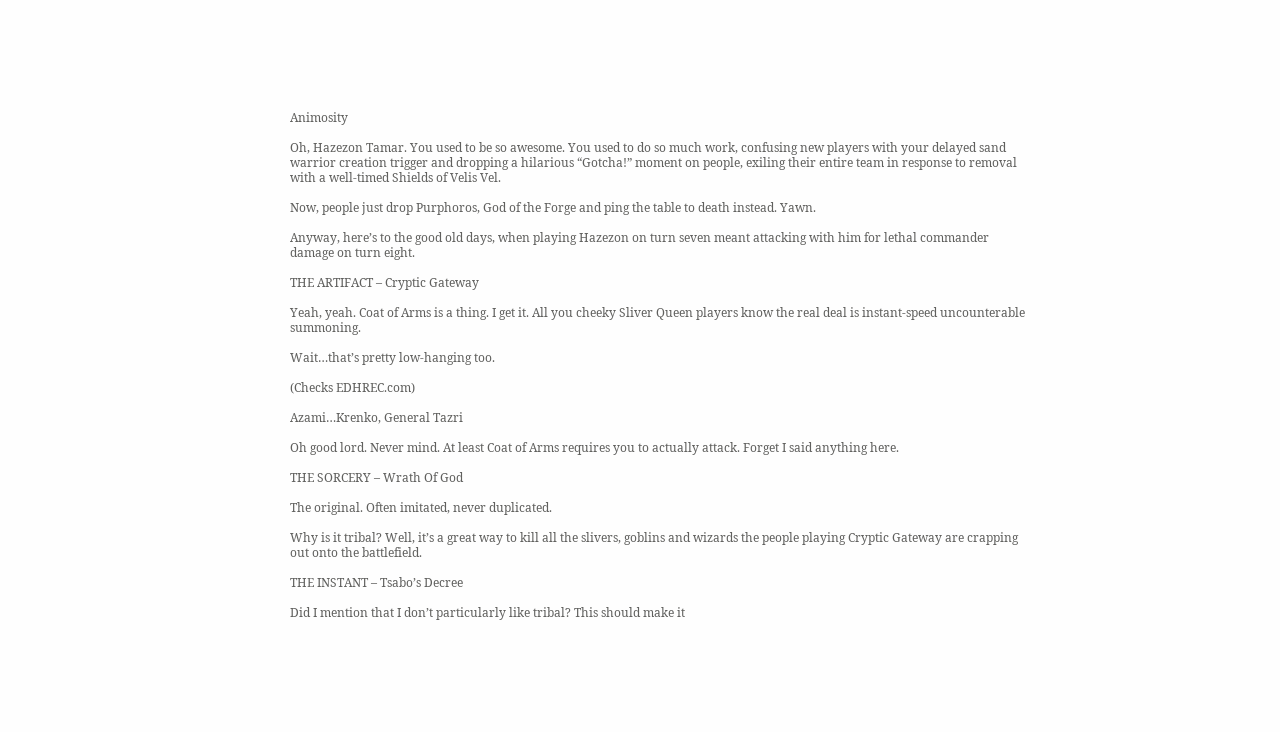Animosity

Oh, Hazezon Tamar. You used to be so awesome. You used to do so much work, confusing new players with your delayed sand warrior creation trigger and dropping a hilarious “Gotcha!” moment on people, exiling their entire team in response to removal with a well-timed Shields of Velis Vel.

Now, people just drop Purphoros, God of the Forge and ping the table to death instead. Yawn.

Anyway, here’s to the good old days, when playing Hazezon on turn seven meant attacking with him for lethal commander damage on turn eight.

THE ARTIFACT – Cryptic Gateway

Yeah, yeah. Coat of Arms is a thing. I get it. All you cheeky Sliver Queen players know the real deal is instant-speed uncounterable summoning.

Wait…that’s pretty low-hanging too.

(Checks EDHREC.com)

Azami…Krenko, General Tazri

Oh good lord. Never mind. At least Coat of Arms requires you to actually attack. Forget I said anything here.

THE SORCERY – Wrath Of God

The original. Often imitated, never duplicated.

Why is it tribal? Well, it’s a great way to kill all the slivers, goblins and wizards the people playing Cryptic Gateway are crapping out onto the battlefield.

THE INSTANT – Tsabo’s Decree

Did I mention that I don’t particularly like tribal? This should make it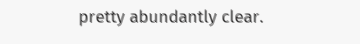pretty abundantly clear.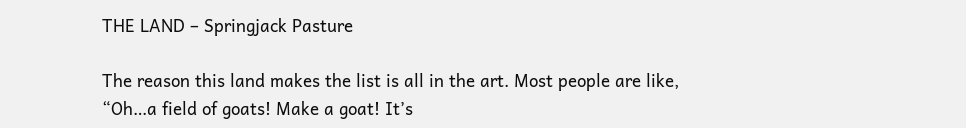THE LAND – Springjack Pasture

The reason this land makes the list is all in the art. Most people are like, “Oh…a field of goats! Make a goat! It’s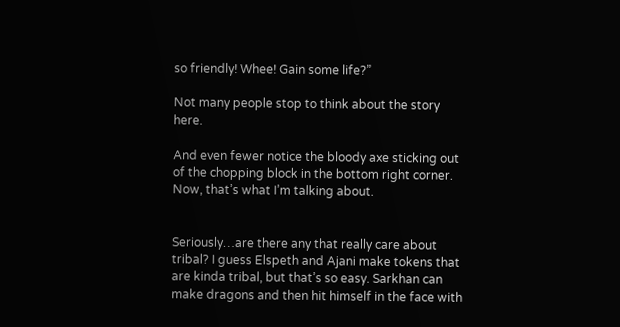so friendly! Whee! Gain some life?”

Not many people stop to think about the story here.

And even fewer notice the bloody axe sticking out of the chopping block in the bottom right corner.  Now, that’s what I’m talking about.


Seriously…are there any that really care about tribal? I guess Elspeth and Ajani make tokens that are kinda tribal, but that’s so easy. Sarkhan can make dragons and then hit himself in the face with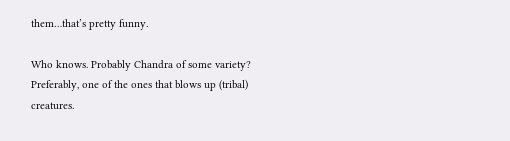them…that’s pretty funny.

Who knows. Probably Chandra of some variety? Preferably, one of the ones that blows up (tribal) creatures.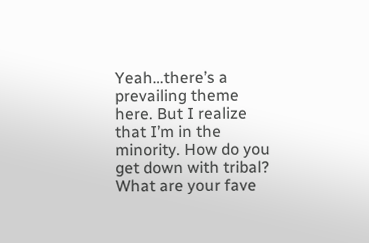Yeah…there’s a prevailing theme here. But I realize that I’m in the minority. How do you get down with tribal? What are your fave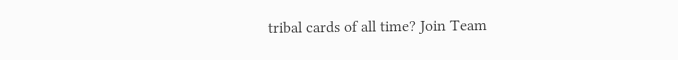tribal cards of all time? Join Team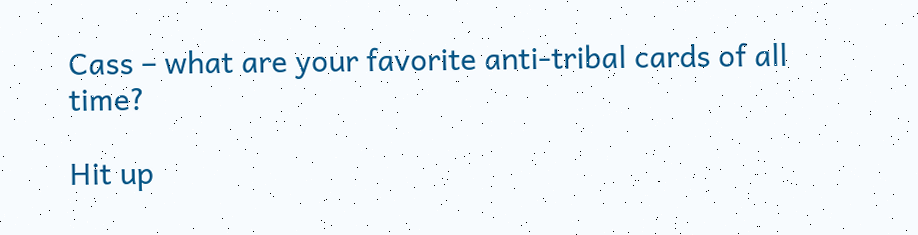Cass – what are your favorite anti-tribal cards of all time?

Hit up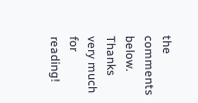the comments below. Thanks very much for reading!